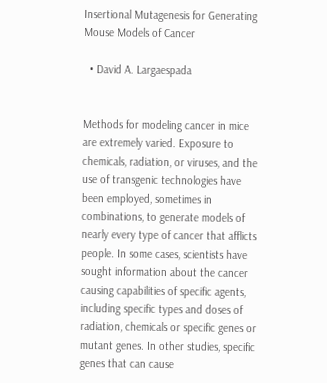Insertional Mutagenesis for Generating Mouse Models of Cancer

  • David A. Largaespada


Methods for modeling cancer in mice are extremely varied. Exposure to chemicals, radiation, or viruses, and the use of transgenic technologies have been employed, sometimes in combinations, to generate models of nearly every type of cancer that afflicts people. In some cases, scientists have sought information about the cancer causing capabilities of specific agents, including specific types and doses of radiation, chemicals or specific genes or mutant genes. In other studies, specific genes that can cause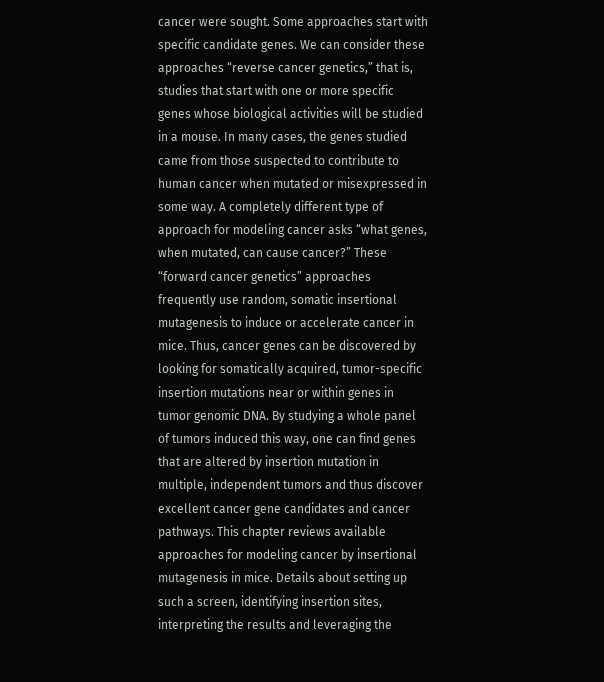cancer were sought. Some approaches start with specific candidate genes. We can consider these approaches “reverse cancer genetics,” that is, studies that start with one or more specific genes whose biological activities will be studied in a mouse. In many cases, the genes studied came from those suspected to contribute to human cancer when mutated or misexpressed in some way. A completely different type of approach for modeling cancer asks “what genes, when mutated, can cause cancer?” These “forward cancer genetics” approaches frequently use random, somatic insertional mutagenesis to induce or accelerate cancer in mice. Thus, cancer genes can be discovered by looking for somatically acquired, tumor-specific insertion mutations near or within genes in tumor genomic DNA. By studying a whole panel of tumors induced this way, one can find genes that are altered by insertion mutation in multiple, independent tumors and thus discover excellent cancer gene candidates and cancer pathways. This chapter reviews available approaches for modeling cancer by insertional mutagenesis in mice. Details about setting up such a screen, identifying insertion sites, interpreting the results and leveraging the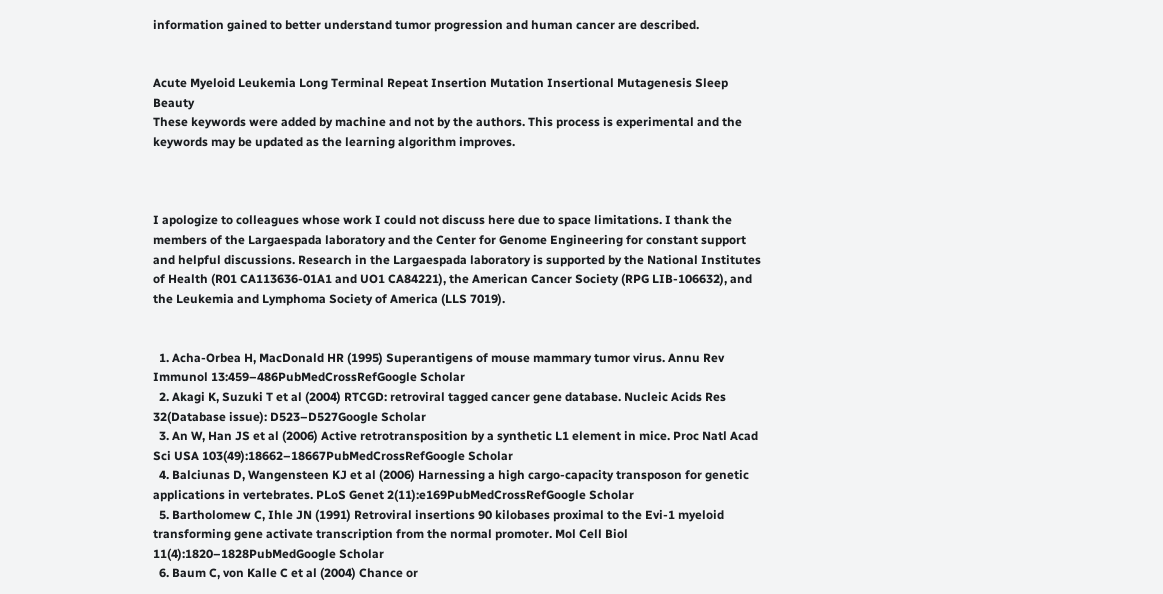information gained to better understand tumor progression and human cancer are described.


Acute Myeloid Leukemia Long Terminal Repeat Insertion Mutation Insertional Mutagenesis Sleep Beauty
These keywords were added by machine and not by the authors. This process is experimental and the keywords may be updated as the learning algorithm improves.



I apologize to colleagues whose work I could not discuss here due to space limitations. I thank the members of the Largaespada laboratory and the Center for Genome Engineering for constant support and helpful discussions. Research in the Largaespada laboratory is supported by the National Institutes of Health (R01 CA113636-01A1 and UO1 CA84221), the American Cancer Society (RPG LIB-106632), and the Leukemia and Lymphoma Society of America (LLS 7019).


  1. Acha-Orbea H, MacDonald HR (1995) Superantigens of mouse mammary tumor virus. Annu Rev Immunol 13:459–486PubMedCrossRefGoogle Scholar
  2. Akagi K, Suzuki T et al (2004) RTCGD: retroviral tagged cancer gene database. Nucleic Acids Res 32(Database issue): D523–D527Google Scholar
  3. An W, Han JS et al (2006) Active retrotransposition by a synthetic L1 element in mice. Proc Natl Acad Sci USA 103(49):18662–18667PubMedCrossRefGoogle Scholar
  4. Balciunas D, Wangensteen KJ et al (2006) Harnessing a high cargo-capacity transposon for genetic applications in vertebrates. PLoS Genet 2(11):e169PubMedCrossRefGoogle Scholar
  5. Bartholomew C, Ihle JN (1991) Retroviral insertions 90 kilobases proximal to the Evi-1 myeloid transforming gene activate transcription from the normal promoter. Mol Cell Biol 11(4):1820–1828PubMedGoogle Scholar
  6. Baum C, von Kalle C et al (2004) Chance or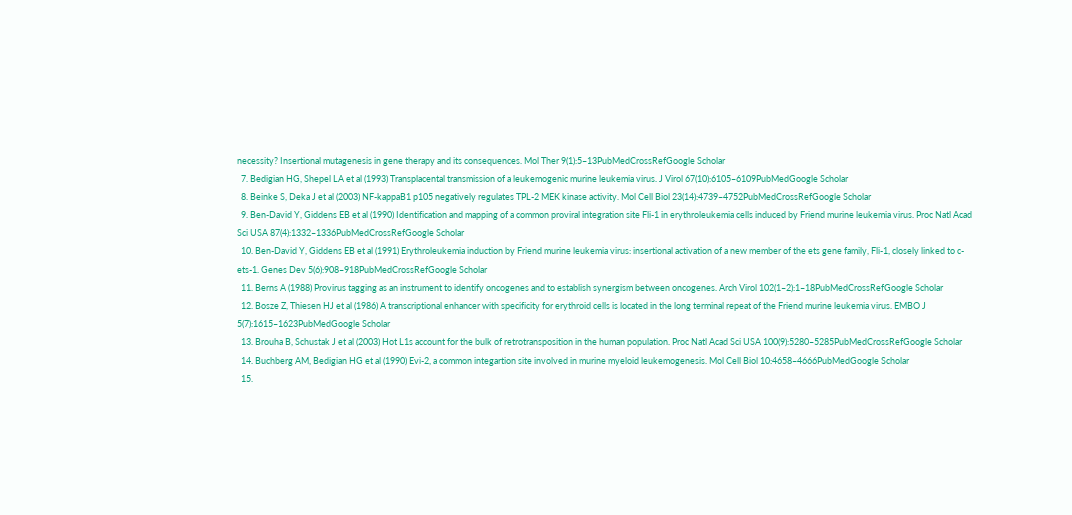necessity? Insertional mutagenesis in gene therapy and its consequences. Mol Ther 9(1):5–13PubMedCrossRefGoogle Scholar
  7. Bedigian HG, Shepel LA et al (1993) Transplacental transmission of a leukemogenic murine leukemia virus. J Virol 67(10):6105–6109PubMedGoogle Scholar
  8. Beinke S, Deka J et al (2003) NF-kappaB1 p105 negatively regulates TPL-2 MEK kinase activity. Mol Cell Biol 23(14):4739–4752PubMedCrossRefGoogle Scholar
  9. Ben-David Y, Giddens EB et al (1990) Identification and mapping of a common proviral integration site Fli-1 in erythroleukemia cells induced by Friend murine leukemia virus. Proc Natl Acad Sci USA 87(4):1332–1336PubMedCrossRefGoogle Scholar
  10. Ben-David Y, Giddens EB et al (1991) Erythroleukemia induction by Friend murine leukemia virus: insertional activation of a new member of the ets gene family, Fli-1, closely linked to c-ets-1. Genes Dev 5(6):908–918PubMedCrossRefGoogle Scholar
  11. Berns A (1988) Provirus tagging as an instrument to identify oncogenes and to establish synergism between oncogenes. Arch Virol 102(1–2):1–18PubMedCrossRefGoogle Scholar
  12. Bosze Z, Thiesen HJ et al (1986) A transcriptional enhancer with specificity for erythroid cells is located in the long terminal repeat of the Friend murine leukemia virus. EMBO J 5(7):1615–1623PubMedGoogle Scholar
  13. Brouha B, Schustak J et al (2003) Hot L1s account for the bulk of retrotransposition in the human population. Proc Natl Acad Sci USA 100(9):5280–5285PubMedCrossRefGoogle Scholar
  14. Buchberg AM, Bedigian HG et al (1990) Evi-2, a common integartion site involved in murine myeloid leukemogenesis. Mol Cell Biol 10:4658–4666PubMedGoogle Scholar
  15.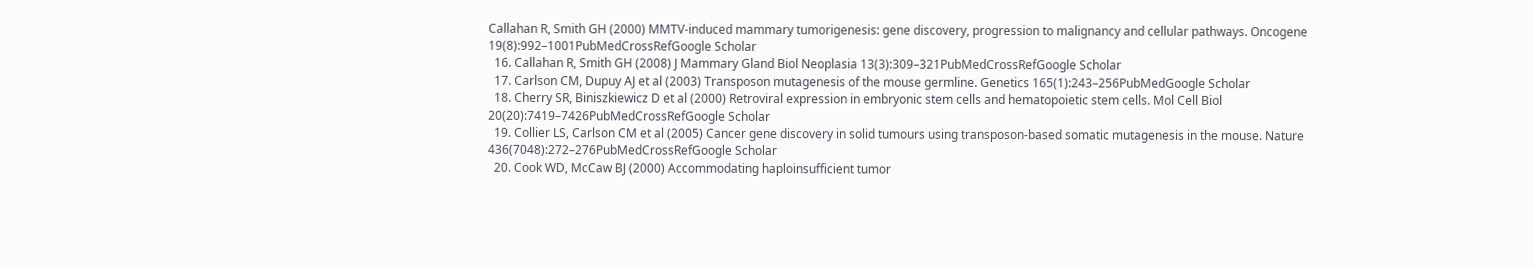Callahan R, Smith GH (2000) MMTV-induced mammary tumorigenesis: gene discovery, progression to malignancy and cellular pathways. Oncogene 19(8):992–1001PubMedCrossRefGoogle Scholar
  16. Callahan R, Smith GH (2008) J Mammary Gland Biol Neoplasia 13(3):309–321PubMedCrossRefGoogle Scholar
  17. Carlson CM, Dupuy AJ et al (2003) Transposon mutagenesis of the mouse germline. Genetics 165(1):243–256PubMedGoogle Scholar
  18. Cherry SR, Biniszkiewicz D et al (2000) Retroviral expression in embryonic stem cells and hematopoietic stem cells. Mol Cell Biol 20(20):7419–7426PubMedCrossRefGoogle Scholar
  19. Collier LS, Carlson CM et al (2005) Cancer gene discovery in solid tumours using transposon-based somatic mutagenesis in the mouse. Nature 436(7048):272–276PubMedCrossRefGoogle Scholar
  20. Cook WD, McCaw BJ (2000) Accommodating haploinsufficient tumor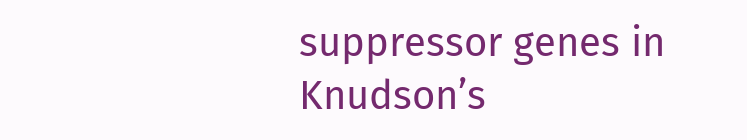suppressor genes in Knudson’s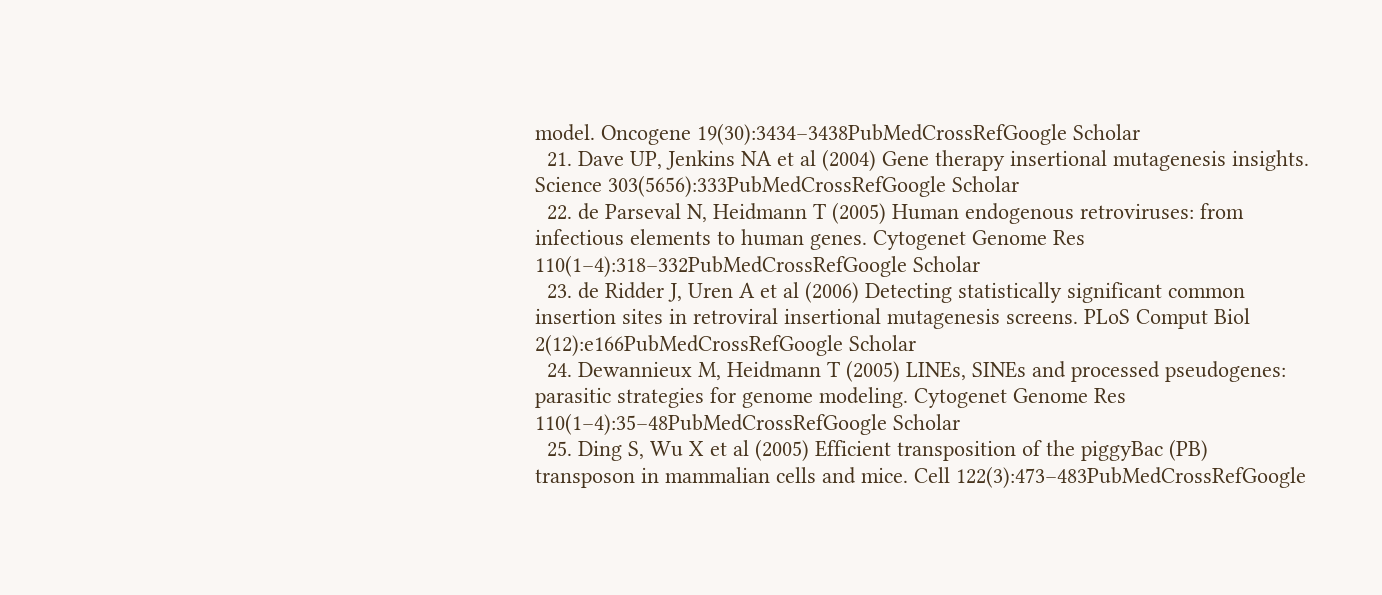model. Oncogene 19(30):3434–3438PubMedCrossRefGoogle Scholar
  21. Dave UP, Jenkins NA et al (2004) Gene therapy insertional mutagenesis insights. Science 303(5656):333PubMedCrossRefGoogle Scholar
  22. de Parseval N, Heidmann T (2005) Human endogenous retroviruses: from infectious elements to human genes. Cytogenet Genome Res 110(1–4):318–332PubMedCrossRefGoogle Scholar
  23. de Ridder J, Uren A et al (2006) Detecting statistically significant common insertion sites in retroviral insertional mutagenesis screens. PLoS Comput Biol 2(12):e166PubMedCrossRefGoogle Scholar
  24. Dewannieux M, Heidmann T (2005) LINEs, SINEs and processed pseudogenes: parasitic strategies for genome modeling. Cytogenet Genome Res 110(1–4):35–48PubMedCrossRefGoogle Scholar
  25. Ding S, Wu X et al (2005) Efficient transposition of the piggyBac (PB) transposon in mammalian cells and mice. Cell 122(3):473–483PubMedCrossRefGoogle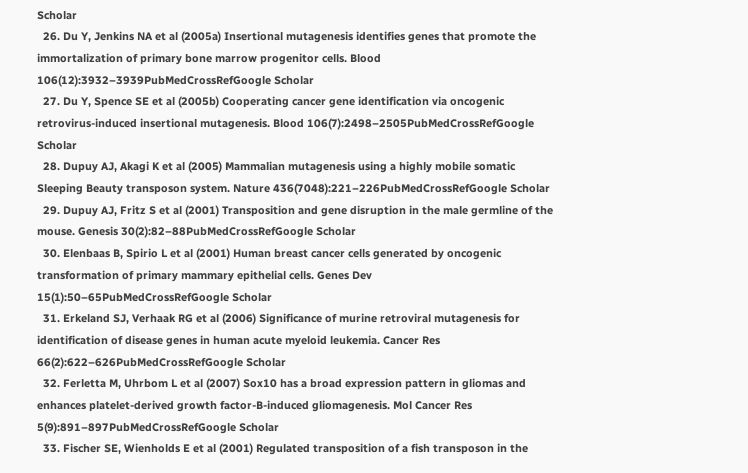Scholar
  26. Du Y, Jenkins NA et al (2005a) Insertional mutagenesis identifies genes that promote the immortalization of primary bone marrow progenitor cells. Blood 106(12):3932–3939PubMedCrossRefGoogle Scholar
  27. Du Y, Spence SE et al (2005b) Cooperating cancer gene identification via oncogenic retrovirus-induced insertional mutagenesis. Blood 106(7):2498–2505PubMedCrossRefGoogle Scholar
  28. Dupuy AJ, Akagi K et al (2005) Mammalian mutagenesis using a highly mobile somatic Sleeping Beauty transposon system. Nature 436(7048):221–226PubMedCrossRefGoogle Scholar
  29. Dupuy AJ, Fritz S et al (2001) Transposition and gene disruption in the male germline of the mouse. Genesis 30(2):82–88PubMedCrossRefGoogle Scholar
  30. Elenbaas B, Spirio L et al (2001) Human breast cancer cells generated by oncogenic transformation of primary mammary epithelial cells. Genes Dev 15(1):50–65PubMedCrossRefGoogle Scholar
  31. Erkeland SJ, Verhaak RG et al (2006) Significance of murine retroviral mutagenesis for identification of disease genes in human acute myeloid leukemia. Cancer Res 66(2):622–626PubMedCrossRefGoogle Scholar
  32. Ferletta M, Uhrbom L et al (2007) Sox10 has a broad expression pattern in gliomas and enhances platelet-derived growth factor-B-induced gliomagenesis. Mol Cancer Res 5(9):891–897PubMedCrossRefGoogle Scholar
  33. Fischer SE, Wienholds E et al (2001) Regulated transposition of a fish transposon in the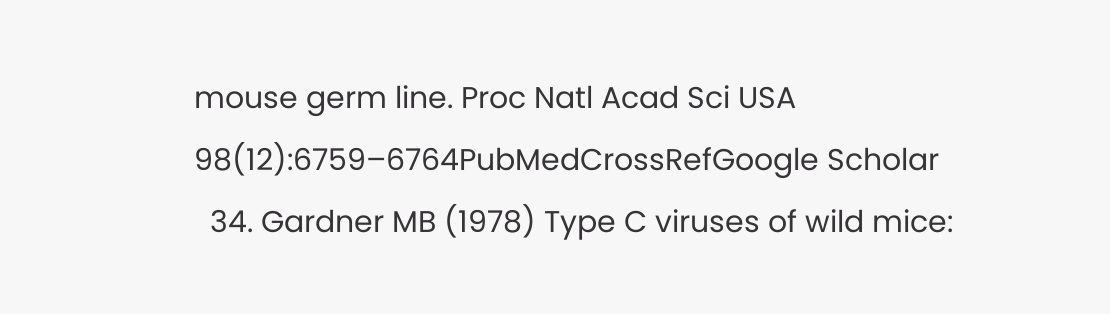mouse germ line. Proc Natl Acad Sci USA 98(12):6759–6764PubMedCrossRefGoogle Scholar
  34. Gardner MB (1978) Type C viruses of wild mice: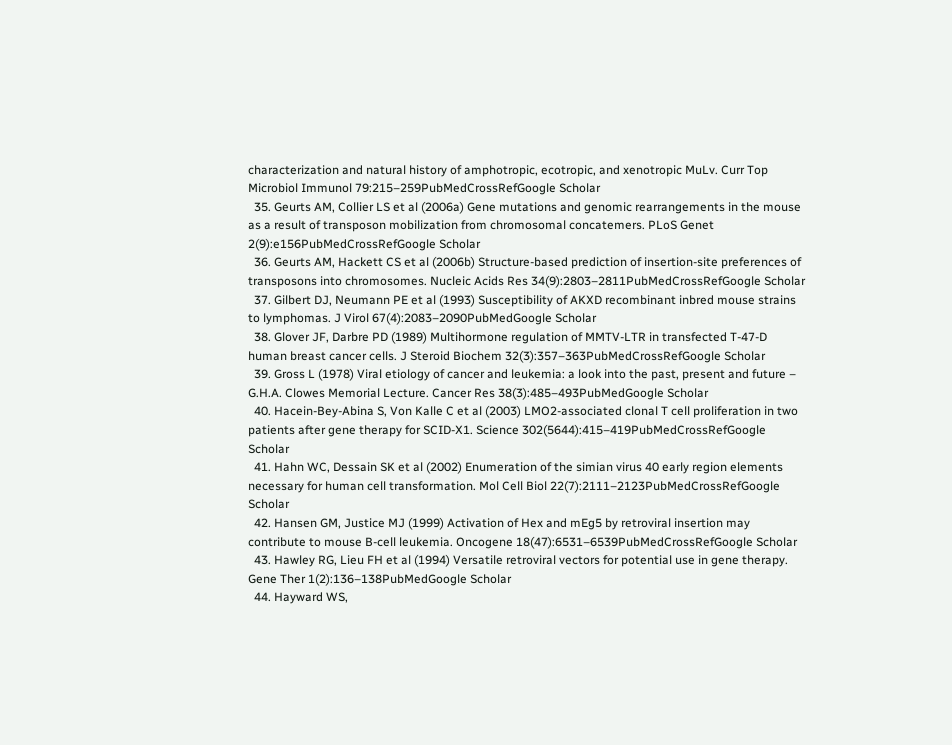characterization and natural history of amphotropic, ecotropic, and xenotropic MuLv. Curr Top Microbiol Immunol 79:215–259PubMedCrossRefGoogle Scholar
  35. Geurts AM, Collier LS et al (2006a) Gene mutations and genomic rearrangements in the mouse as a result of transposon mobilization from chromosomal concatemers. PLoS Genet 2(9):e156PubMedCrossRefGoogle Scholar
  36. Geurts AM, Hackett CS et al (2006b) Structure-based prediction of insertion-site preferences of transposons into chromosomes. Nucleic Acids Res 34(9):2803–2811PubMedCrossRefGoogle Scholar
  37. Gilbert DJ, Neumann PE et al (1993) Susceptibility of AKXD recombinant inbred mouse strains to lymphomas. J Virol 67(4):2083–2090PubMedGoogle Scholar
  38. Glover JF, Darbre PD (1989) Multihormone regulation of MMTV-LTR in transfected T-47-D human breast cancer cells. J Steroid Biochem 32(3):357–363PubMedCrossRefGoogle Scholar
  39. Gross L (1978) Viral etiology of cancer and leukemia: a look into the past, present and future – G.H.A. Clowes Memorial Lecture. Cancer Res 38(3):485–493PubMedGoogle Scholar
  40. Hacein-Bey-Abina S, Von Kalle C et al (2003) LMO2-associated clonal T cell proliferation in two patients after gene therapy for SCID-X1. Science 302(5644):415–419PubMedCrossRefGoogle Scholar
  41. Hahn WC, Dessain SK et al (2002) Enumeration of the simian virus 40 early region elements necessary for human cell transformation. Mol Cell Biol 22(7):2111–2123PubMedCrossRefGoogle Scholar
  42. Hansen GM, Justice MJ (1999) Activation of Hex and mEg5 by retroviral insertion may contribute to mouse B-cell leukemia. Oncogene 18(47):6531–6539PubMedCrossRefGoogle Scholar
  43. Hawley RG, Lieu FH et al (1994) Versatile retroviral vectors for potential use in gene therapy. Gene Ther 1(2):136–138PubMedGoogle Scholar
  44. Hayward WS,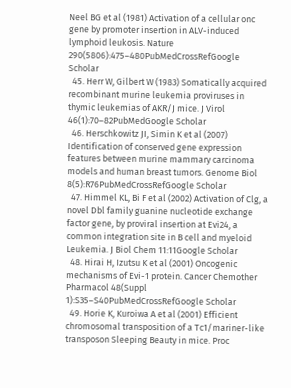Neel BG et al (1981) Activation of a cellular onc gene by promoter insertion in ALV-induced lymphoid leukosis. Nature 290(5806):475–480PubMedCrossRefGoogle Scholar
  45. Herr W, Gilbert W (1983) Somatically acquired recombinant murine leukemia proviruses in thymic leukemias of AKR/J mice. J Virol 46(1):70–82PubMedGoogle Scholar
  46. Herschkowitz JI, Simin K et al (2007) Identification of conserved gene expression features between murine mammary carcinoma models and human breast tumors. Genome Biol 8(5):R76PubMedCrossRefGoogle Scholar
  47. Himmel KL, Bi F et al (2002) Activation of Clg, a novel Dbl family guanine nucleotide exchange factor gene, by proviral insertion at Evi24, a common integration site in B cell and myeloid Leukemia. J Biol Chem 11:11Google Scholar
  48. Hirai H, Izutsu K et al (2001) Oncogenic mechanisms of Evi-1 protein. Cancer Chemother Pharmacol 48(Suppl 1):S35–S40PubMedCrossRefGoogle Scholar
  49. Horie K, Kuroiwa A et al (2001) Efficient chromosomal transposition of a Tc1/mariner-like transposon Sleeping Beauty in mice. Proc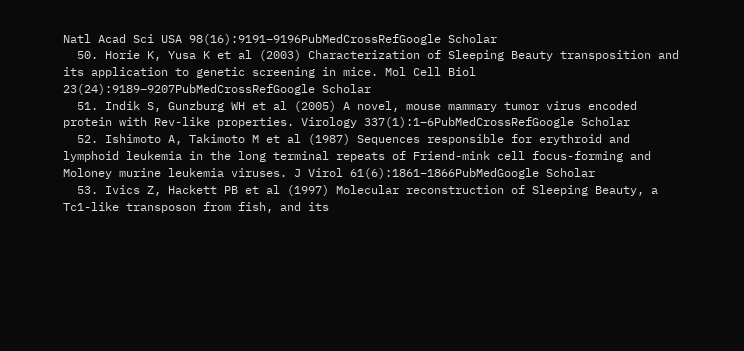Natl Acad Sci USA 98(16):9191–9196PubMedCrossRefGoogle Scholar
  50. Horie K, Yusa K et al (2003) Characterization of Sleeping Beauty transposition and its application to genetic screening in mice. Mol Cell Biol 23(24):9189–9207PubMedCrossRefGoogle Scholar
  51. Indik S, Gunzburg WH et al (2005) A novel, mouse mammary tumor virus encoded protein with Rev-like properties. Virology 337(1):1–6PubMedCrossRefGoogle Scholar
  52. Ishimoto A, Takimoto M et al (1987) Sequences responsible for erythroid and lymphoid leukemia in the long terminal repeats of Friend-mink cell focus-forming and Moloney murine leukemia viruses. J Virol 61(6):1861–1866PubMedGoogle Scholar
  53. Ivics Z, Hackett PB et al (1997) Molecular reconstruction of Sleeping Beauty, a Tc1-like transposon from fish, and its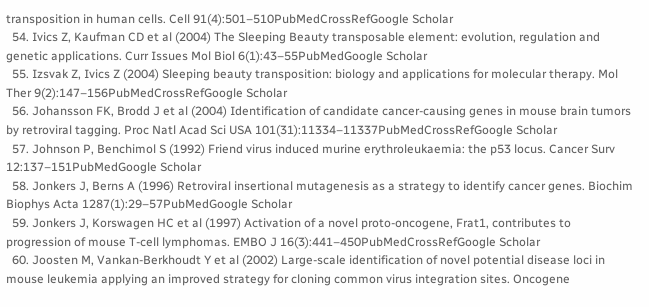transposition in human cells. Cell 91(4):501–510PubMedCrossRefGoogle Scholar
  54. Ivics Z, Kaufman CD et al (2004) The Sleeping Beauty transposable element: evolution, regulation and genetic applications. Curr Issues Mol Biol 6(1):43–55PubMedGoogle Scholar
  55. Izsvak Z, Ivics Z (2004) Sleeping beauty transposition: biology and applications for molecular therapy. Mol Ther 9(2):147–156PubMedCrossRefGoogle Scholar
  56. Johansson FK, Brodd J et al (2004) Identification of candidate cancer-causing genes in mouse brain tumors by retroviral tagging. Proc Natl Acad Sci USA 101(31):11334–11337PubMedCrossRefGoogle Scholar
  57. Johnson P, Benchimol S (1992) Friend virus induced murine erythroleukaemia: the p53 locus. Cancer Surv 12:137–151PubMedGoogle Scholar
  58. Jonkers J, Berns A (1996) Retroviral insertional mutagenesis as a strategy to identify cancer genes. Biochim Biophys Acta 1287(1):29–57PubMedGoogle Scholar
  59. Jonkers J, Korswagen HC et al (1997) Activation of a novel proto-oncogene, Frat1, contributes to progression of mouse T-cell lymphomas. EMBO J 16(3):441–450PubMedCrossRefGoogle Scholar
  60. Joosten M, Vankan-Berkhoudt Y et al (2002) Large-scale identification of novel potential disease loci in mouse leukemia applying an improved strategy for cloning common virus integration sites. Oncogene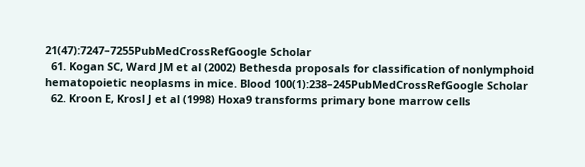21(47):7247–7255PubMedCrossRefGoogle Scholar
  61. Kogan SC, Ward JM et al (2002) Bethesda proposals for classification of nonlymphoid hematopoietic neoplasms in mice. Blood 100(1):238–245PubMedCrossRefGoogle Scholar
  62. Kroon E, Krosl J et al (1998) Hoxa9 transforms primary bone marrow cells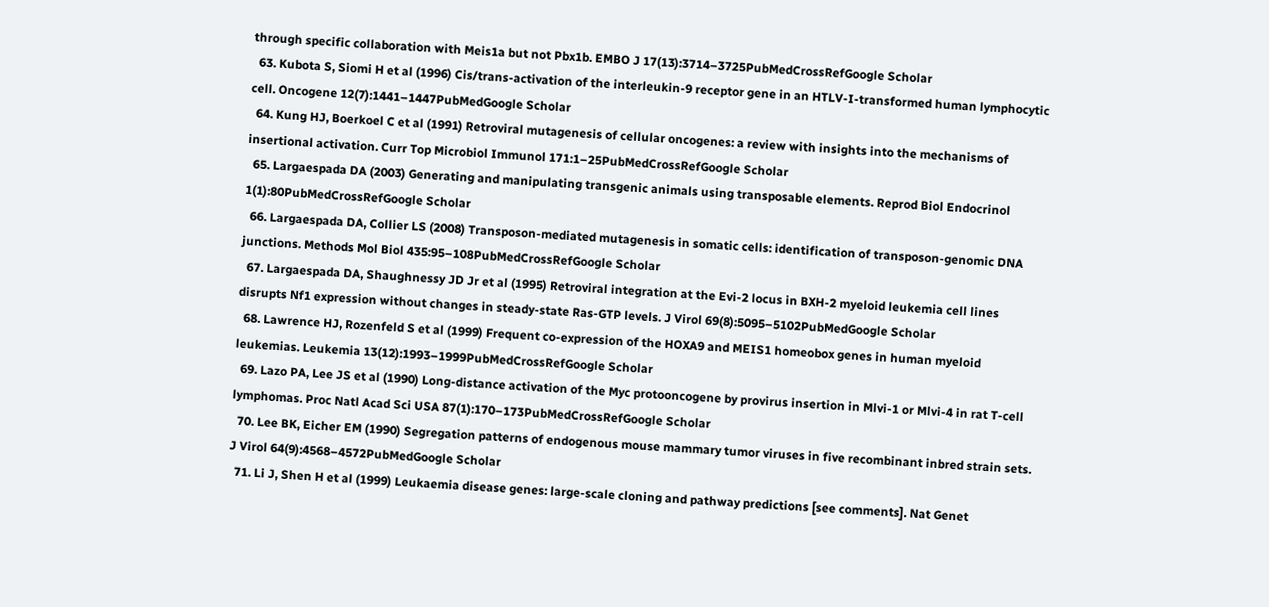through specific collaboration with Meis1a but not Pbx1b. EMBO J 17(13):3714–3725PubMedCrossRefGoogle Scholar
  63. Kubota S, Siomi H et al (1996) Cis/trans-activation of the interleukin-9 receptor gene in an HTLV-I-transformed human lymphocytic cell. Oncogene 12(7):1441–1447PubMedGoogle Scholar
  64. Kung HJ, Boerkoel C et al (1991) Retroviral mutagenesis of cellular oncogenes: a review with insights into the mechanisms of insertional activation. Curr Top Microbiol Immunol 171:1–25PubMedCrossRefGoogle Scholar
  65. Largaespada DA (2003) Generating and manipulating transgenic animals using transposable elements. Reprod Biol Endocrinol 1(1):80PubMedCrossRefGoogle Scholar
  66. Largaespada DA, Collier LS (2008) Transposon-mediated mutagenesis in somatic cells: identification of transposon-genomic DNA junctions. Methods Mol Biol 435:95–108PubMedCrossRefGoogle Scholar
  67. Largaespada DA, Shaughnessy JD Jr et al (1995) Retroviral integration at the Evi-2 locus in BXH-2 myeloid leukemia cell lines disrupts Nf1 expression without changes in steady-state Ras-GTP levels. J Virol 69(8):5095–5102PubMedGoogle Scholar
  68. Lawrence HJ, Rozenfeld S et al (1999) Frequent co-expression of the HOXA9 and MEIS1 homeobox genes in human myeloid leukemias. Leukemia 13(12):1993–1999PubMedCrossRefGoogle Scholar
  69. Lazo PA, Lee JS et al (1990) Long-distance activation of the Myc protooncogene by provirus insertion in Mlvi-1 or Mlvi-4 in rat T-cell lymphomas. Proc Natl Acad Sci USA 87(1):170–173PubMedCrossRefGoogle Scholar
  70. Lee BK, Eicher EM (1990) Segregation patterns of endogenous mouse mammary tumor viruses in five recombinant inbred strain sets. J Virol 64(9):4568–4572PubMedGoogle Scholar
  71. Li J, Shen H et al (1999) Leukaemia disease genes: large-scale cloning and pathway predictions [see comments]. Nat Genet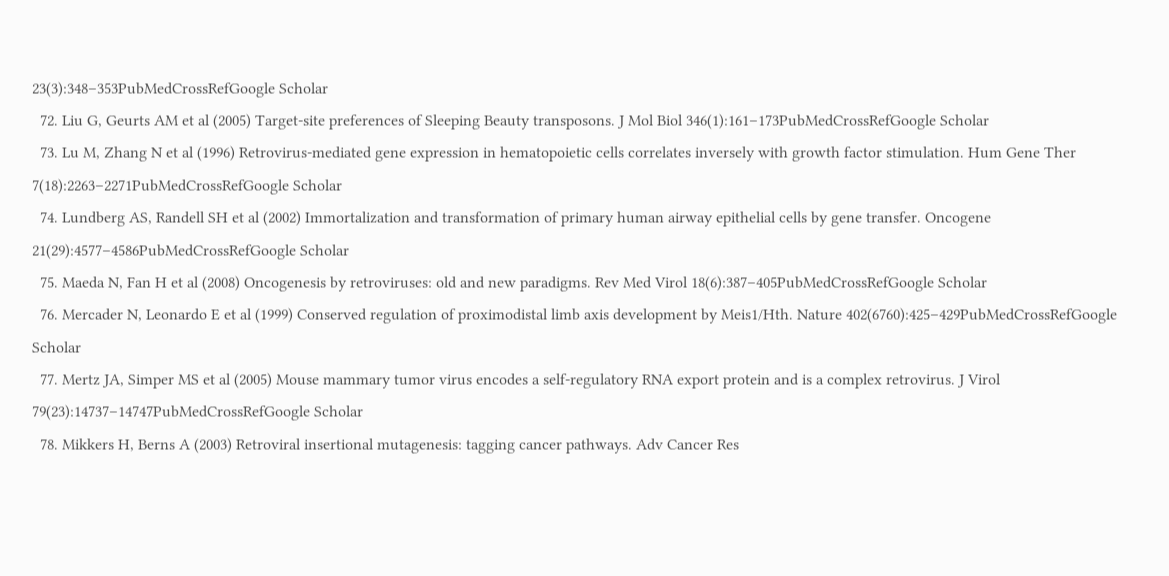23(3):348–353PubMedCrossRefGoogle Scholar
  72. Liu G, Geurts AM et al (2005) Target-site preferences of Sleeping Beauty transposons. J Mol Biol 346(1):161–173PubMedCrossRefGoogle Scholar
  73. Lu M, Zhang N et al (1996) Retrovirus-mediated gene expression in hematopoietic cells correlates inversely with growth factor stimulation. Hum Gene Ther 7(18):2263–2271PubMedCrossRefGoogle Scholar
  74. Lundberg AS, Randell SH et al (2002) Immortalization and transformation of primary human airway epithelial cells by gene transfer. Oncogene 21(29):4577–4586PubMedCrossRefGoogle Scholar
  75. Maeda N, Fan H et al (2008) Oncogenesis by retroviruses: old and new paradigms. Rev Med Virol 18(6):387–405PubMedCrossRefGoogle Scholar
  76. Mercader N, Leonardo E et al (1999) Conserved regulation of proximodistal limb axis development by Meis1/Hth. Nature 402(6760):425–429PubMedCrossRefGoogle Scholar
  77. Mertz JA, Simper MS et al (2005) Mouse mammary tumor virus encodes a self-regulatory RNA export protein and is a complex retrovirus. J Virol 79(23):14737–14747PubMedCrossRefGoogle Scholar
  78. Mikkers H, Berns A (2003) Retroviral insertional mutagenesis: tagging cancer pathways. Adv Cancer Res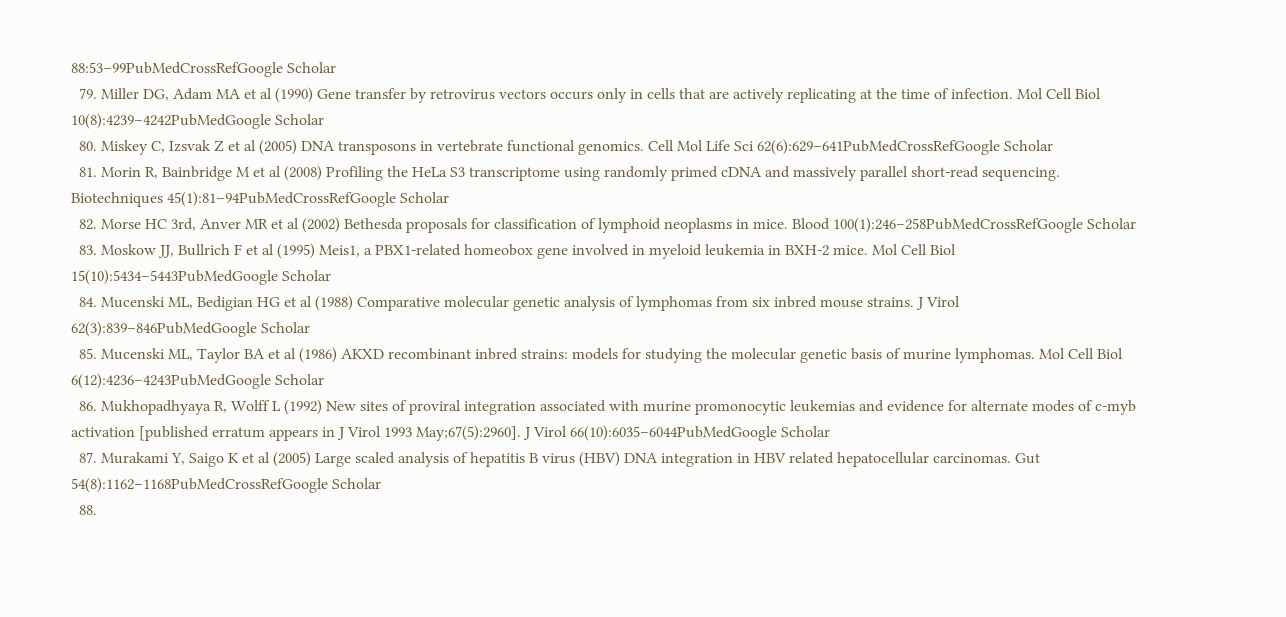88:53–99PubMedCrossRefGoogle Scholar
  79. Miller DG, Adam MA et al (1990) Gene transfer by retrovirus vectors occurs only in cells that are actively replicating at the time of infection. Mol Cell Biol 10(8):4239–4242PubMedGoogle Scholar
  80. Miskey C, Izsvak Z et al (2005) DNA transposons in vertebrate functional genomics. Cell Mol Life Sci 62(6):629–641PubMedCrossRefGoogle Scholar
  81. Morin R, Bainbridge M et al (2008) Profiling the HeLa S3 transcriptome using randomly primed cDNA and massively parallel short-read sequencing. Biotechniques 45(1):81–94PubMedCrossRefGoogle Scholar
  82. Morse HC 3rd, Anver MR et al (2002) Bethesda proposals for classification of lymphoid neoplasms in mice. Blood 100(1):246–258PubMedCrossRefGoogle Scholar
  83. Moskow JJ, Bullrich F et al (1995) Meis1, a PBX1-related homeobox gene involved in myeloid leukemia in BXH-2 mice. Mol Cell Biol 15(10):5434–5443PubMedGoogle Scholar
  84. Mucenski ML, Bedigian HG et al (1988) Comparative molecular genetic analysis of lymphomas from six inbred mouse strains. J Virol 62(3):839–846PubMedGoogle Scholar
  85. Mucenski ML, Taylor BA et al (1986) AKXD recombinant inbred strains: models for studying the molecular genetic basis of murine lymphomas. Mol Cell Biol 6(12):4236–4243PubMedGoogle Scholar
  86. Mukhopadhyaya R, Wolff L (1992) New sites of proviral integration associated with murine promonocytic leukemias and evidence for alternate modes of c-myb activation [published erratum appears in J Virol 1993 May;67(5):2960]. J Virol 66(10):6035–6044PubMedGoogle Scholar
  87. Murakami Y, Saigo K et al (2005) Large scaled analysis of hepatitis B virus (HBV) DNA integration in HBV related hepatocellular carcinomas. Gut 54(8):1162–1168PubMedCrossRefGoogle Scholar
  88.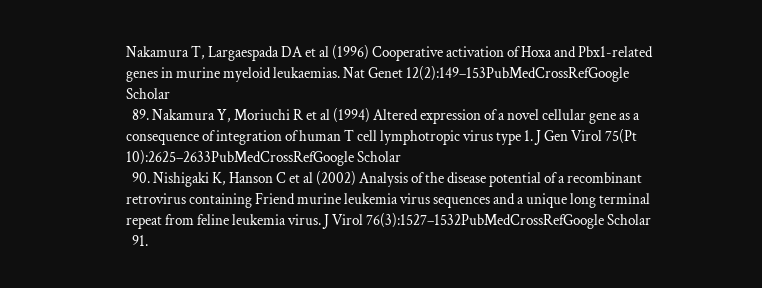Nakamura T, Largaespada DA et al (1996) Cooperative activation of Hoxa and Pbx1-related genes in murine myeloid leukaemias. Nat Genet 12(2):149–153PubMedCrossRefGoogle Scholar
  89. Nakamura Y, Moriuchi R et al (1994) Altered expression of a novel cellular gene as a consequence of integration of human T cell lymphotropic virus type 1. J Gen Virol 75(Pt 10):2625–2633PubMedCrossRefGoogle Scholar
  90. Nishigaki K, Hanson C et al (2002) Analysis of the disease potential of a recombinant retrovirus containing Friend murine leukemia virus sequences and a unique long terminal repeat from feline leukemia virus. J Virol 76(3):1527–1532PubMedCrossRefGoogle Scholar
  91.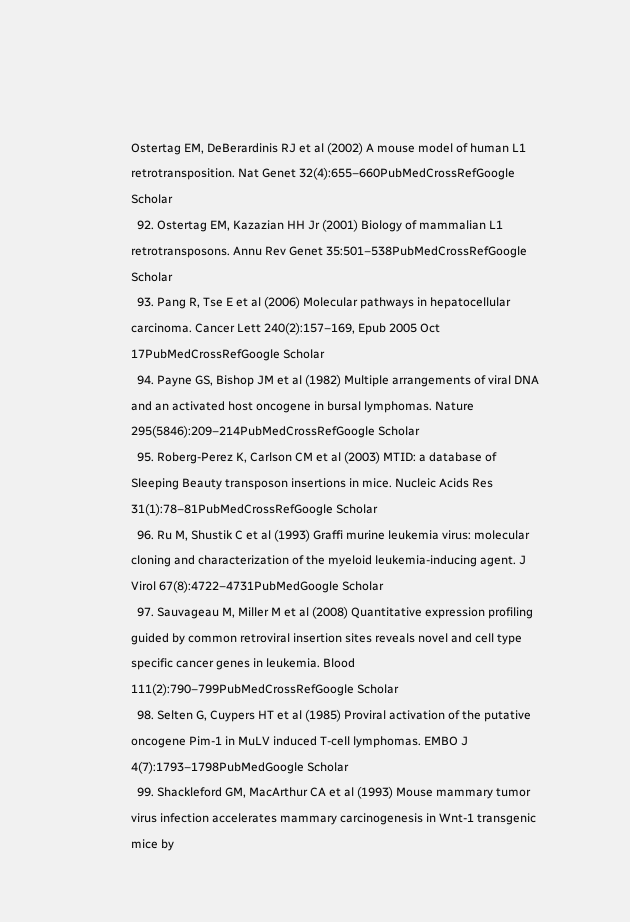Ostertag EM, DeBerardinis RJ et al (2002) A mouse model of human L1 retrotransposition. Nat Genet 32(4):655–660PubMedCrossRefGoogle Scholar
  92. Ostertag EM, Kazazian HH Jr (2001) Biology of mammalian L1 retrotransposons. Annu Rev Genet 35:501–538PubMedCrossRefGoogle Scholar
  93. Pang R, Tse E et al (2006) Molecular pathways in hepatocellular carcinoma. Cancer Lett 240(2):157–169, Epub 2005 Oct 17PubMedCrossRefGoogle Scholar
  94. Payne GS, Bishop JM et al (1982) Multiple arrangements of viral DNA and an activated host oncogene in bursal lymphomas. Nature 295(5846):209–214PubMedCrossRefGoogle Scholar
  95. Roberg-Perez K, Carlson CM et al (2003) MTID: a database of Sleeping Beauty transposon insertions in mice. Nucleic Acids Res 31(1):78–81PubMedCrossRefGoogle Scholar
  96. Ru M, Shustik C et al (1993) Graffi murine leukemia virus: molecular cloning and characterization of the myeloid leukemia-inducing agent. J Virol 67(8):4722–4731PubMedGoogle Scholar
  97. Sauvageau M, Miller M et al (2008) Quantitative expression profiling guided by common retroviral insertion sites reveals novel and cell type specific cancer genes in leukemia. Blood 111(2):790–799PubMedCrossRefGoogle Scholar
  98. Selten G, Cuypers HT et al (1985) Proviral activation of the putative oncogene Pim-1 in MuLV induced T-cell lymphomas. EMBO J 4(7):1793–1798PubMedGoogle Scholar
  99. Shackleford GM, MacArthur CA et al (1993) Mouse mammary tumor virus infection accelerates mammary carcinogenesis in Wnt-1 transgenic mice by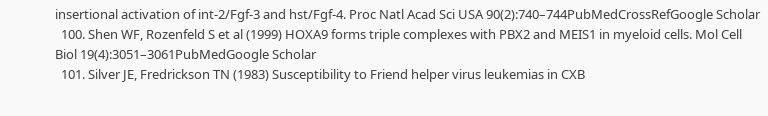insertional activation of int-2/Fgf-3 and hst/Fgf-4. Proc Natl Acad Sci USA 90(2):740–744PubMedCrossRefGoogle Scholar
  100. Shen WF, Rozenfeld S et al (1999) HOXA9 forms triple complexes with PBX2 and MEIS1 in myeloid cells. Mol Cell Biol 19(4):3051–3061PubMedGoogle Scholar
  101. Silver JE, Fredrickson TN (1983) Susceptibility to Friend helper virus leukemias in CXB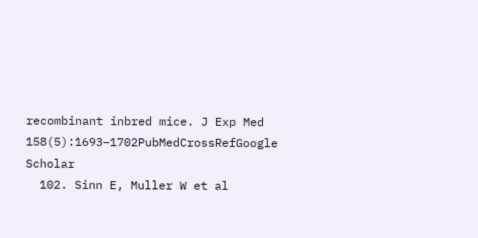recombinant inbred mice. J Exp Med 158(5):1693–1702PubMedCrossRefGoogle Scholar
  102. Sinn E, Muller W et al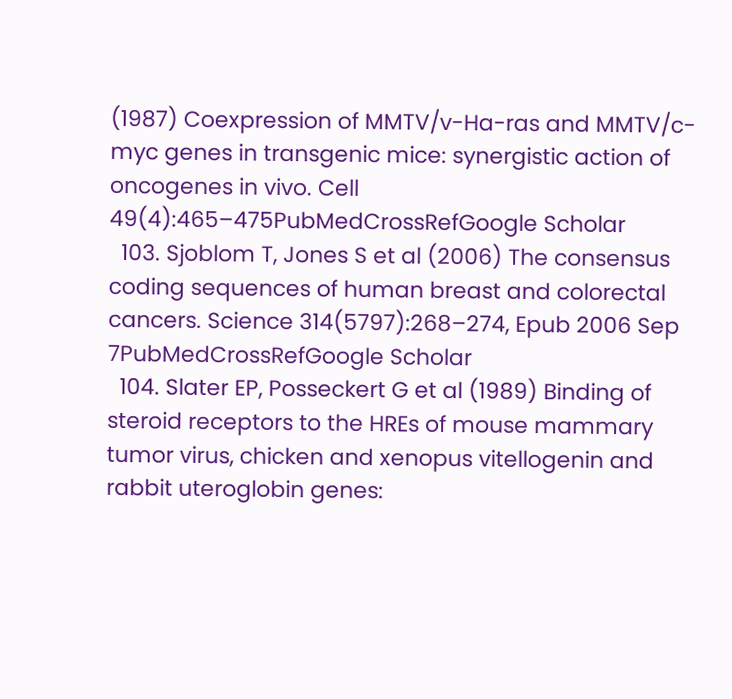(1987) Coexpression of MMTV/v-Ha-ras and MMTV/c-myc genes in transgenic mice: synergistic action of oncogenes in vivo. Cell 49(4):465–475PubMedCrossRefGoogle Scholar
  103. Sjoblom T, Jones S et al (2006) The consensus coding sequences of human breast and colorectal cancers. Science 314(5797):268–274, Epub 2006 Sep 7PubMedCrossRefGoogle Scholar
  104. Slater EP, Posseckert G et al (1989) Binding of steroid receptors to the HREs of mouse mammary tumor virus, chicken and xenopus vitellogenin and rabbit uteroglobin genes: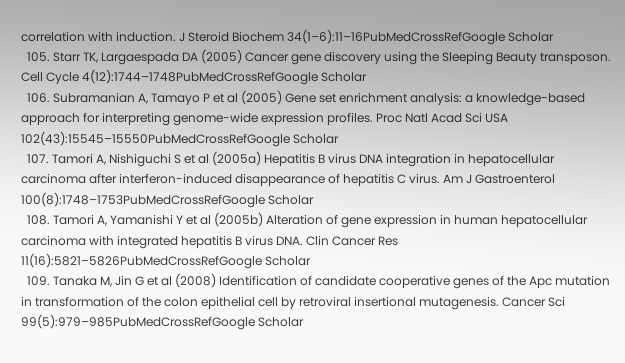correlation with induction. J Steroid Biochem 34(1–6):11–16PubMedCrossRefGoogle Scholar
  105. Starr TK, Largaespada DA (2005) Cancer gene discovery using the Sleeping Beauty transposon. Cell Cycle 4(12):1744–1748PubMedCrossRefGoogle Scholar
  106. Subramanian A, Tamayo P et al (2005) Gene set enrichment analysis: a knowledge-based approach for interpreting genome-wide expression profiles. Proc Natl Acad Sci USA 102(43):15545–15550PubMedCrossRefGoogle Scholar
  107. Tamori A, Nishiguchi S et al (2005a) Hepatitis B virus DNA integration in hepatocellular carcinoma after interferon-induced disappearance of hepatitis C virus. Am J Gastroenterol 100(8):1748–1753PubMedCrossRefGoogle Scholar
  108. Tamori A, Yamanishi Y et al (2005b) Alteration of gene expression in human hepatocellular carcinoma with integrated hepatitis B virus DNA. Clin Cancer Res 11(16):5821–5826PubMedCrossRefGoogle Scholar
  109. Tanaka M, Jin G et al (2008) Identification of candidate cooperative genes of the Apc mutation in transformation of the colon epithelial cell by retroviral insertional mutagenesis. Cancer Sci 99(5):979–985PubMedCrossRefGoogle Scholar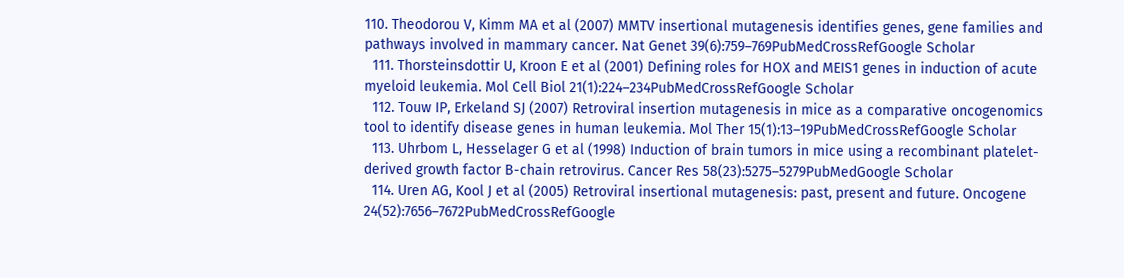110. Theodorou V, Kimm MA et al (2007) MMTV insertional mutagenesis identifies genes, gene families and pathways involved in mammary cancer. Nat Genet 39(6):759–769PubMedCrossRefGoogle Scholar
  111. Thorsteinsdottir U, Kroon E et al (2001) Defining roles for HOX and MEIS1 genes in induction of acute myeloid leukemia. Mol Cell Biol 21(1):224–234PubMedCrossRefGoogle Scholar
  112. Touw IP, Erkeland SJ (2007) Retroviral insertion mutagenesis in mice as a comparative oncogenomics tool to identify disease genes in human leukemia. Mol Ther 15(1):13–19PubMedCrossRefGoogle Scholar
  113. Uhrbom L, Hesselager G et al (1998) Induction of brain tumors in mice using a recombinant platelet-derived growth factor B-chain retrovirus. Cancer Res 58(23):5275–5279PubMedGoogle Scholar
  114. Uren AG, Kool J et al (2005) Retroviral insertional mutagenesis: past, present and future. Oncogene 24(52):7656–7672PubMedCrossRefGoogle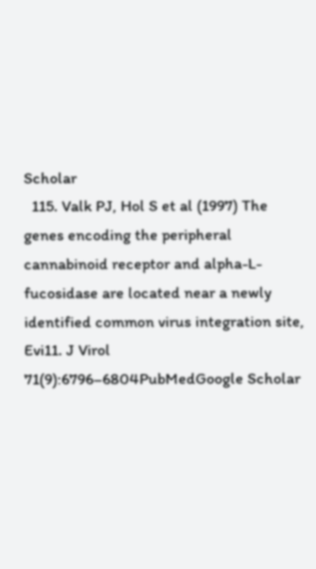Scholar
  115. Valk PJ, Hol S et al (1997) The genes encoding the peripheral cannabinoid receptor and alpha-L-fucosidase are located near a newly identified common virus integration site, Evi11. J Virol 71(9):6796–6804PubMedGoogle Scholar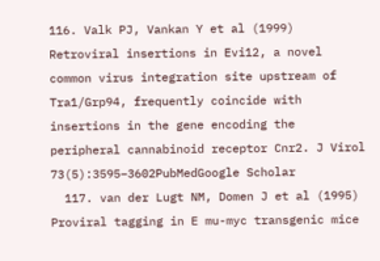116. Valk PJ, Vankan Y et al (1999) Retroviral insertions in Evi12, a novel common virus integration site upstream of Tra1/Grp94, frequently coincide with insertions in the gene encoding the peripheral cannabinoid receptor Cnr2. J Virol 73(5):3595–3602PubMedGoogle Scholar
  117. van der Lugt NM, Domen J et al (1995) Proviral tagging in E mu-myc transgenic mice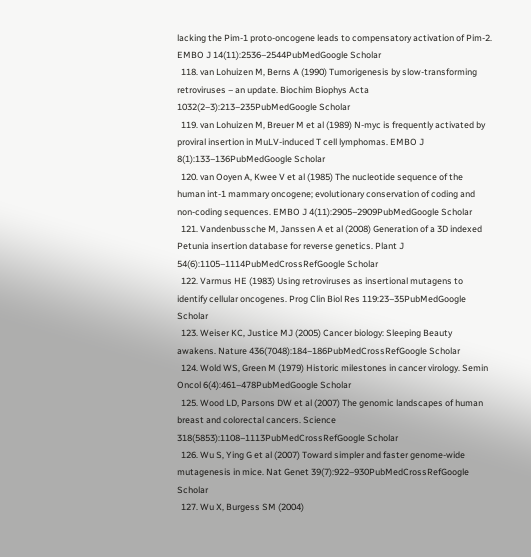lacking the Pim-1 proto-oncogene leads to compensatory activation of Pim-2. EMBO J 14(11):2536–2544PubMedGoogle Scholar
  118. van Lohuizen M, Berns A (1990) Tumorigenesis by slow-transforming retroviruses – an update. Biochim Biophys Acta 1032(2–3):213–235PubMedGoogle Scholar
  119. van Lohuizen M, Breuer M et al (1989) N-myc is frequently activated by proviral insertion in MuLV-induced T cell lymphomas. EMBO J 8(1):133–136PubMedGoogle Scholar
  120. van Ooyen A, Kwee V et al (1985) The nucleotide sequence of the human int-1 mammary oncogene; evolutionary conservation of coding and non-coding sequences. EMBO J 4(11):2905–2909PubMedGoogle Scholar
  121. Vandenbussche M, Janssen A et al (2008) Generation of a 3D indexed Petunia insertion database for reverse genetics. Plant J 54(6):1105–1114PubMedCrossRefGoogle Scholar
  122. Varmus HE (1983) Using retroviruses as insertional mutagens to identify cellular oncogenes. Prog Clin Biol Res 119:23–35PubMedGoogle Scholar
  123. Weiser KC, Justice MJ (2005) Cancer biology: Sleeping Beauty awakens. Nature 436(7048):184–186PubMedCrossRefGoogle Scholar
  124. Wold WS, Green M (1979) Historic milestones in cancer virology. Semin Oncol 6(4):461–478PubMedGoogle Scholar
  125. Wood LD, Parsons DW et al (2007) The genomic landscapes of human breast and colorectal cancers. Science 318(5853):1108–1113PubMedCrossRefGoogle Scholar
  126. Wu S, Ying G et al (2007) Toward simpler and faster genome-wide mutagenesis in mice. Nat Genet 39(7):922–930PubMedCrossRefGoogle Scholar
  127. Wu X, Burgess SM (2004)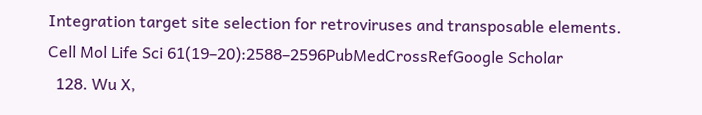Integration target site selection for retroviruses and transposable elements. Cell Mol Life Sci 61(19–20):2588–2596PubMedCrossRefGoogle Scholar
  128. Wu X,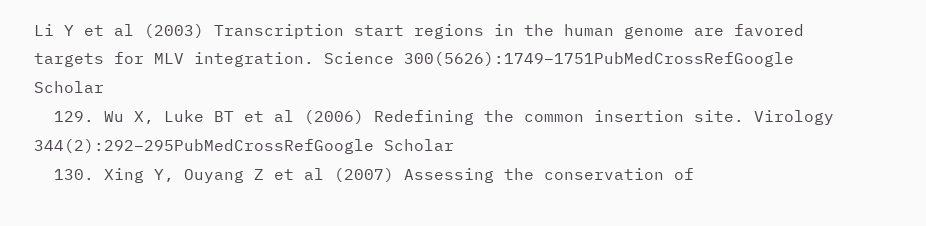Li Y et al (2003) Transcription start regions in the human genome are favored targets for MLV integration. Science 300(5626):1749–1751PubMedCrossRefGoogle Scholar
  129. Wu X, Luke BT et al (2006) Redefining the common insertion site. Virology 344(2):292–295PubMedCrossRefGoogle Scholar
  130. Xing Y, Ouyang Z et al (2007) Assessing the conservation of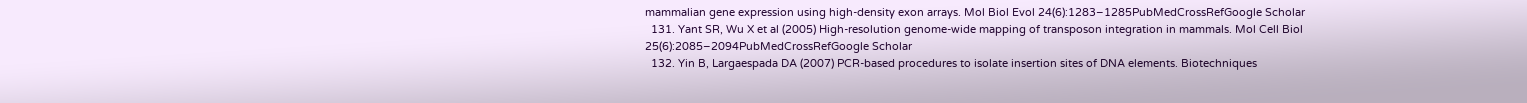mammalian gene expression using high-density exon arrays. Mol Biol Evol 24(6):1283–1285PubMedCrossRefGoogle Scholar
  131. Yant SR, Wu X et al (2005) High-resolution genome-wide mapping of transposon integration in mammals. Mol Cell Biol 25(6):2085–2094PubMedCrossRefGoogle Scholar
  132. Yin B, Largaespada DA (2007) PCR-based procedures to isolate insertion sites of DNA elements. Biotechniques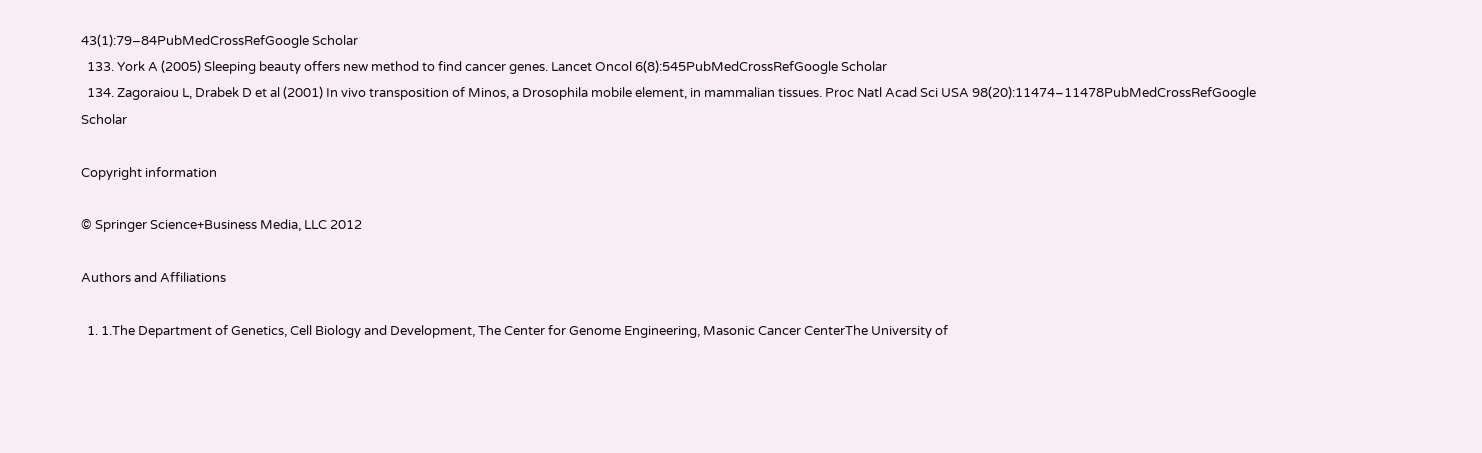43(1):79–84PubMedCrossRefGoogle Scholar
  133. York A (2005) Sleeping beauty offers new method to find cancer genes. Lancet Oncol 6(8):545PubMedCrossRefGoogle Scholar
  134. Zagoraiou L, Drabek D et al (2001) In vivo transposition of Minos, a Drosophila mobile element, in mammalian tissues. Proc Natl Acad Sci USA 98(20):11474–11478PubMedCrossRefGoogle Scholar

Copyright information

© Springer Science+Business Media, LLC 2012

Authors and Affiliations

  1. 1.The Department of Genetics, Cell Biology and Development, The Center for Genome Engineering, Masonic Cancer CenterThe University of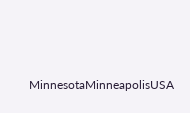MinnesotaMinneapolisUSA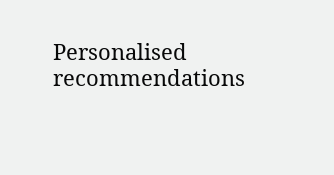Personalised recommendations